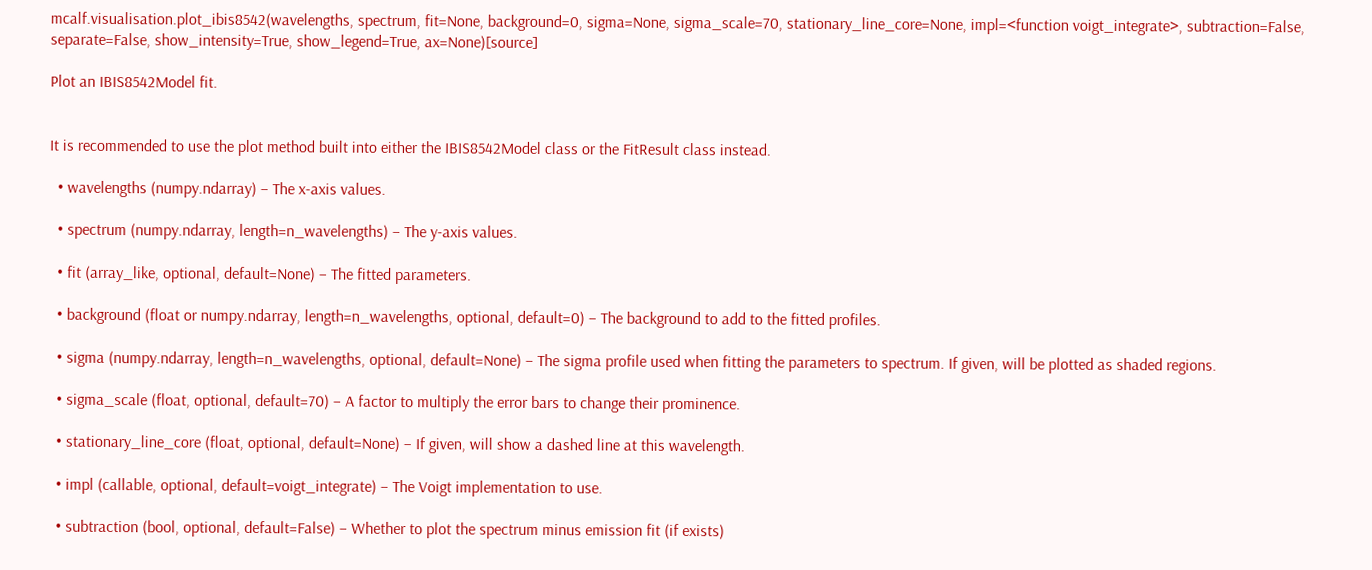mcalf.visualisation.plot_ibis8542(wavelengths, spectrum, fit=None, background=0, sigma=None, sigma_scale=70, stationary_line_core=None, impl=<function voigt_integrate>, subtraction=False, separate=False, show_intensity=True, show_legend=True, ax=None)[source]

Plot an IBIS8542Model fit.


It is recommended to use the plot method built into either the IBIS8542Model class or the FitResult class instead.

  • wavelengths (numpy.ndarray) – The x-axis values.

  • spectrum (numpy.ndarray, length=n_wavelengths) – The y-axis values.

  • fit (array_like, optional, default=None) – The fitted parameters.

  • background (float or numpy.ndarray, length=n_wavelengths, optional, default=0) – The background to add to the fitted profiles.

  • sigma (numpy.ndarray, length=n_wavelengths, optional, default=None) – The sigma profile used when fitting the parameters to spectrum. If given, will be plotted as shaded regions.

  • sigma_scale (float, optional, default=70) – A factor to multiply the error bars to change their prominence.

  • stationary_line_core (float, optional, default=None) – If given, will show a dashed line at this wavelength.

  • impl (callable, optional, default=voigt_integrate) – The Voigt implementation to use.

  • subtraction (bool, optional, default=False) – Whether to plot the spectrum minus emission fit (if exists)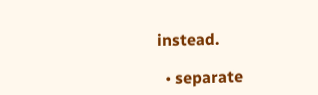instead.

  • separate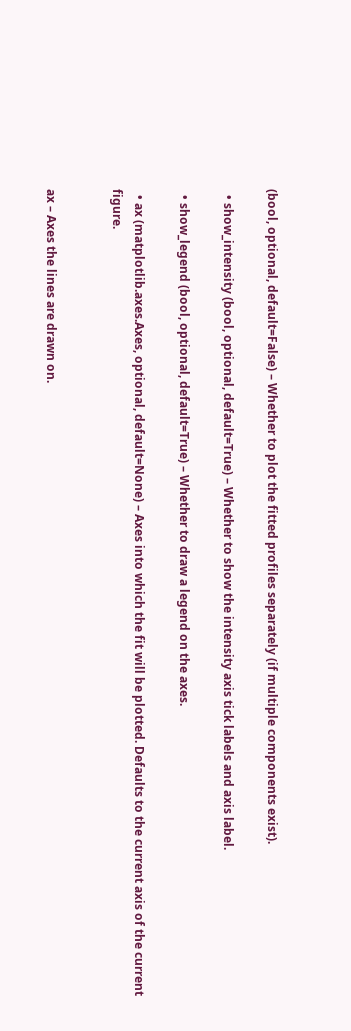(bool, optional, default=False) – Whether to plot the fitted profiles separately (if multiple components exist).

  • show_intensity (bool, optional, default=True) – Whether to show the intensity axis tick labels and axis label.

  • show_legend (bool, optional, default=True) – Whether to draw a legend on the axes.

  • ax (matplotlib.axes.Axes, optional, default=None) – Axes into which the fit will be plotted. Defaults to the current axis of the current figure.


ax – Axes the lines are drawn on.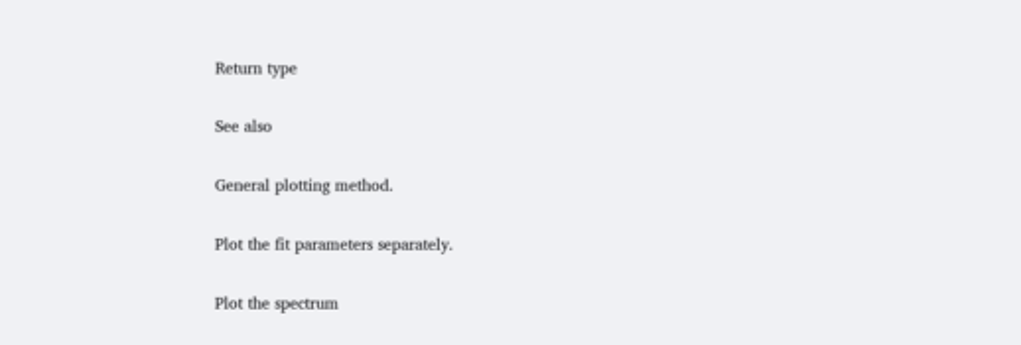Return type


See also


General plotting method.


Plot the fit parameters separately.


Plot the spectrum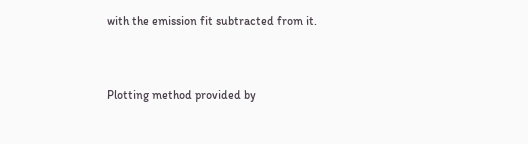with the emission fit subtracted from it.


Plotting method provided by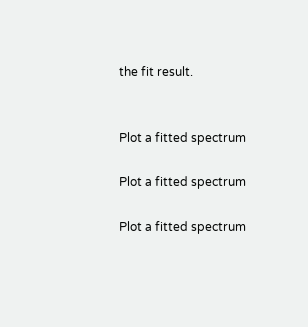the fit result.


Plot a fitted spectrum

Plot a fitted spectrum

Plot a fitted spectrum